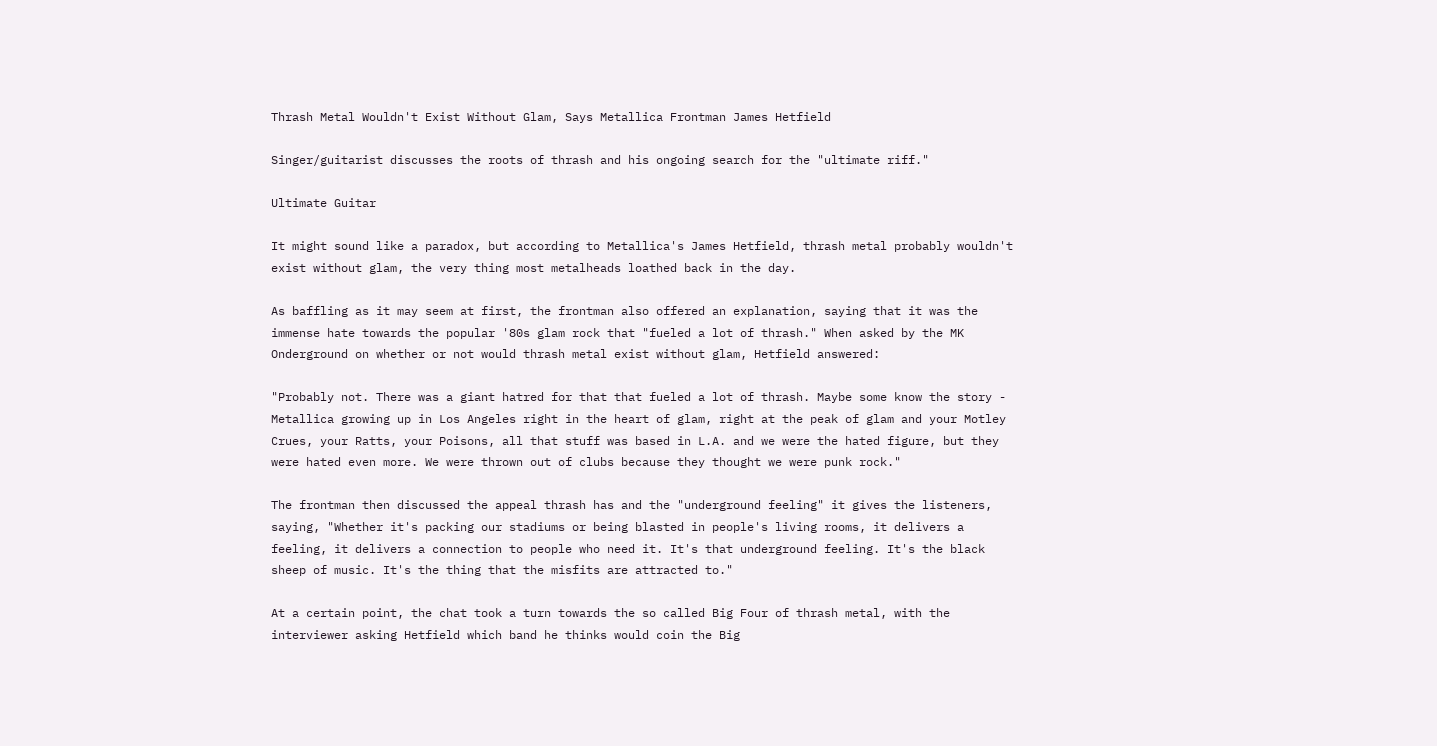Thrash Metal Wouldn't Exist Without Glam, Says Metallica Frontman James Hetfield

Singer/guitarist discusses the roots of thrash and his ongoing search for the "ultimate riff."

Ultimate Guitar

It might sound like a paradox, but according to Metallica's James Hetfield, thrash metal probably wouldn't exist without glam, the very thing most metalheads loathed back in the day.

As baffling as it may seem at first, the frontman also offered an explanation, saying that it was the immense hate towards the popular '80s glam rock that "fueled a lot of thrash." When asked by the MK Onderground on whether or not would thrash metal exist without glam, Hetfield answered:

"Probably not. There was a giant hatred for that that fueled a lot of thrash. Maybe some know the story - Metallica growing up in Los Angeles right in the heart of glam, right at the peak of glam and your Motley Crues, your Ratts, your Poisons, all that stuff was based in L.A. and we were the hated figure, but they were hated even more. We were thrown out of clubs because they thought we were punk rock."

The frontman then discussed the appeal thrash has and the "underground feeling" it gives the listeners, saying, "Whether it's packing our stadiums or being blasted in people's living rooms, it delivers a feeling, it delivers a connection to people who need it. It's that underground feeling. It's the black sheep of music. It's the thing that the misfits are attracted to."

At a certain point, the chat took a turn towards the so called Big Four of thrash metal, with the interviewer asking Hetfield which band he thinks would coin the Big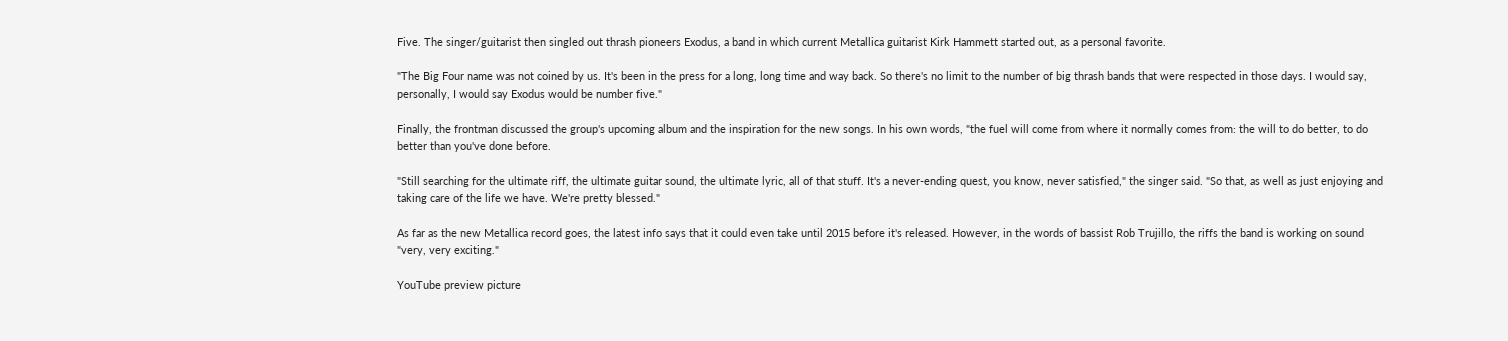Five. The singer/guitarist then singled out thrash pioneers Exodus, a band in which current Metallica guitarist Kirk Hammett started out, as a personal favorite.

"The Big Four name was not coined by us. It's been in the press for a long, long time and way back. So there's no limit to the number of big thrash bands that were respected in those days. I would say, personally, I would say Exodus would be number five."

Finally, the frontman discussed the group's upcoming album and the inspiration for the new songs. In his own words, "the fuel will come from where it normally comes from: the will to do better, to do better than you've done before.

"Still searching for the ultimate riff, the ultimate guitar sound, the ultimate lyric, all of that stuff. It's a never-ending quest, you know, never satisfied," the singer said. "So that, as well as just enjoying and taking care of the life we have. We're pretty blessed."

As far as the new Metallica record goes, the latest info says that it could even take until 2015 before it's released. However, in the words of bassist Rob Trujillo, the riffs the band is working on sound "very, very exciting."

YouTube preview picture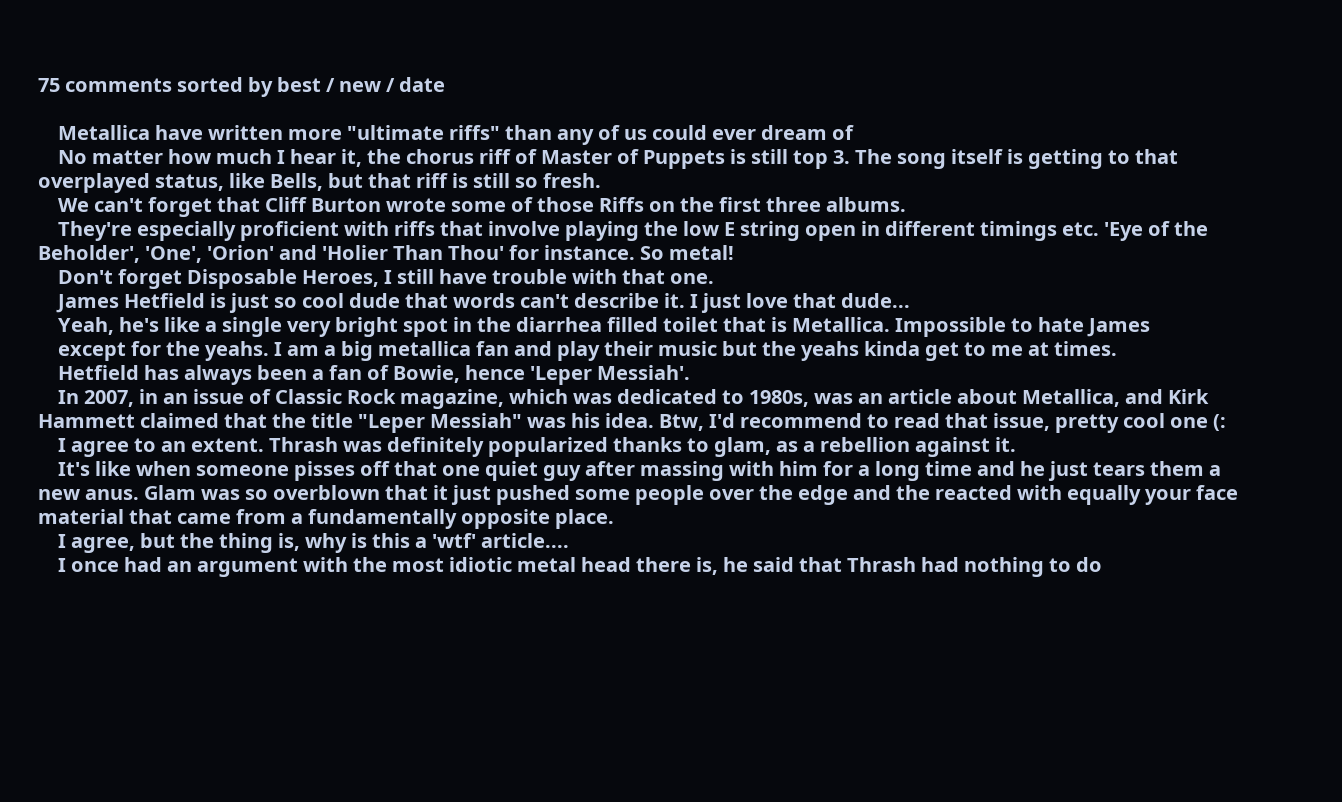75 comments sorted by best / new / date

    Metallica have written more "ultimate riffs" than any of us could ever dream of
    No matter how much I hear it, the chorus riff of Master of Puppets is still top 3. The song itself is getting to that overplayed status, like Bells, but that riff is still so fresh.
    We can't forget that Cliff Burton wrote some of those Riffs on the first three albums.
    They're especially proficient with riffs that involve playing the low E string open in different timings etc. 'Eye of the Beholder', 'One', 'Orion' and 'Holier Than Thou' for instance. So metal!
    Don't forget Disposable Heroes, I still have trouble with that one.
    James Hetfield is just so cool dude that words can't describe it. I just love that dude...
    Yeah, he's like a single very bright spot in the diarrhea filled toilet that is Metallica. Impossible to hate James
    except for the yeahs. I am a big metallica fan and play their music but the yeahs kinda get to me at times.
    Hetfield has always been a fan of Bowie, hence 'Leper Messiah'.
    In 2007, in an issue of Classic Rock magazine, which was dedicated to 1980s, was an article about Metallica, and Kirk Hammett claimed that the title "Leper Messiah" was his idea. Btw, I'd recommend to read that issue, pretty cool one (:
    I agree to an extent. Thrash was definitely popularized thanks to glam, as a rebellion against it.
    It's like when someone pisses off that one quiet guy after massing with him for a long time and he just tears them a new anus. Glam was so overblown that it just pushed some people over the edge and the reacted with equally your face material that came from a fundamentally opposite place.
    I agree, but the thing is, why is this a 'wtf' article....
    I once had an argument with the most idiotic metal head there is, he said that Thrash had nothing to do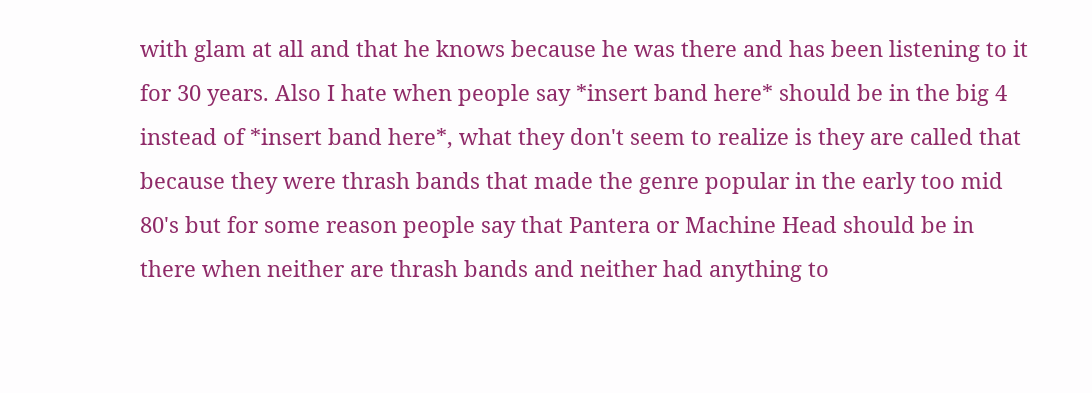with glam at all and that he knows because he was there and has been listening to it for 30 years. Also I hate when people say *insert band here* should be in the big 4 instead of *insert band here*, what they don't seem to realize is they are called that because they were thrash bands that made the genre popular in the early too mid 80's but for some reason people say that Pantera or Machine Head should be in there when neither are thrash bands and neither had anything to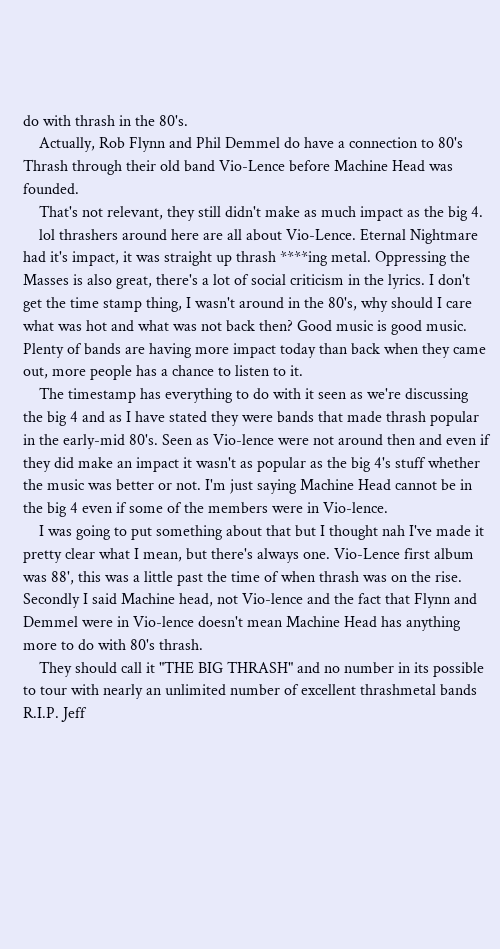do with thrash in the 80's.
    Actually, Rob Flynn and Phil Demmel do have a connection to 80's Thrash through their old band Vio-Lence before Machine Head was founded.
    That's not relevant, they still didn't make as much impact as the big 4.
    lol thrashers around here are all about Vio-Lence. Eternal Nightmare had it's impact, it was straight up thrash ****ing metal. Oppressing the Masses is also great, there's a lot of social criticism in the lyrics. I don't get the time stamp thing, I wasn't around in the 80's, why should I care what was hot and what was not back then? Good music is good music. Plenty of bands are having more impact today than back when they came out, more people has a chance to listen to it.
    The timestamp has everything to do with it seen as we're discussing the big 4 and as I have stated they were bands that made thrash popular in the early-mid 80's. Seen as Vio-lence were not around then and even if they did make an impact it wasn't as popular as the big 4's stuff whether the music was better or not. I'm just saying Machine Head cannot be in the big 4 even if some of the members were in Vio-lence.
    I was going to put something about that but I thought nah I've made it pretty clear what I mean, but there's always one. Vio-Lence first album was 88', this was a little past the time of when thrash was on the rise. Secondly I said Machine head, not Vio-lence and the fact that Flynn and Demmel were in Vio-lence doesn't mean Machine Head has anything more to do with 80's thrash.
    They should call it "THE BIG THRASH" and no number in its possible to tour with nearly an unlimited number of excellent thrashmetal bands R.I.P. Jeff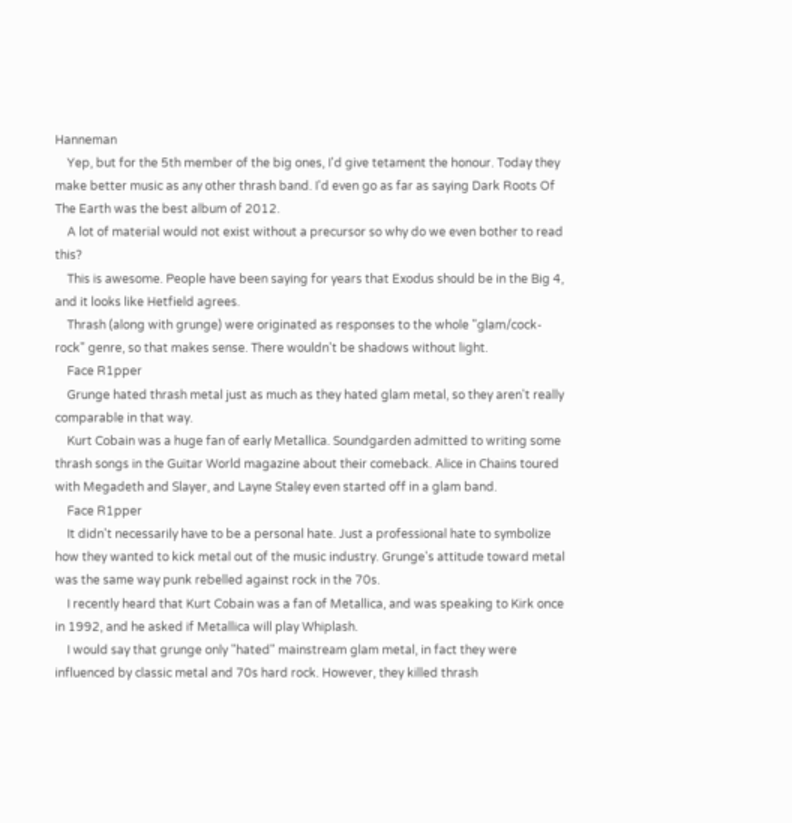Hanneman
    Yep, but for the 5th member of the big ones, I'd give tetament the honour. Today they make better music as any other thrash band. I'd even go as far as saying Dark Roots Of The Earth was the best album of 2012.
    A lot of material would not exist without a precursor so why do we even bother to read this?
    This is awesome. People have been saying for years that Exodus should be in the Big 4, and it looks like Hetfield agrees.
    Thrash (along with grunge) were originated as responses to the whole "glam/cock-rock" genre, so that makes sense. There wouldn't be shadows without light.
    Face R1pper
    Grunge hated thrash metal just as much as they hated glam metal, so they aren't really comparable in that way.
    Kurt Cobain was a huge fan of early Metallica. Soundgarden admitted to writing some thrash songs in the Guitar World magazine about their comeback. Alice in Chains toured with Megadeth and Slayer, and Layne Staley even started off in a glam band.
    Face R1pper
    It didn't necessarily have to be a personal hate. Just a professional hate to symbolize how they wanted to kick metal out of the music industry. Grunge's attitude toward metal was the same way punk rebelled against rock in the 70s.
    I recently heard that Kurt Cobain was a fan of Metallica, and was speaking to Kirk once in 1992, and he asked if Metallica will play Whiplash.
    I would say that grunge only "hated" mainstream glam metal, in fact they were influenced by classic metal and 70s hard rock. However, they killed thrash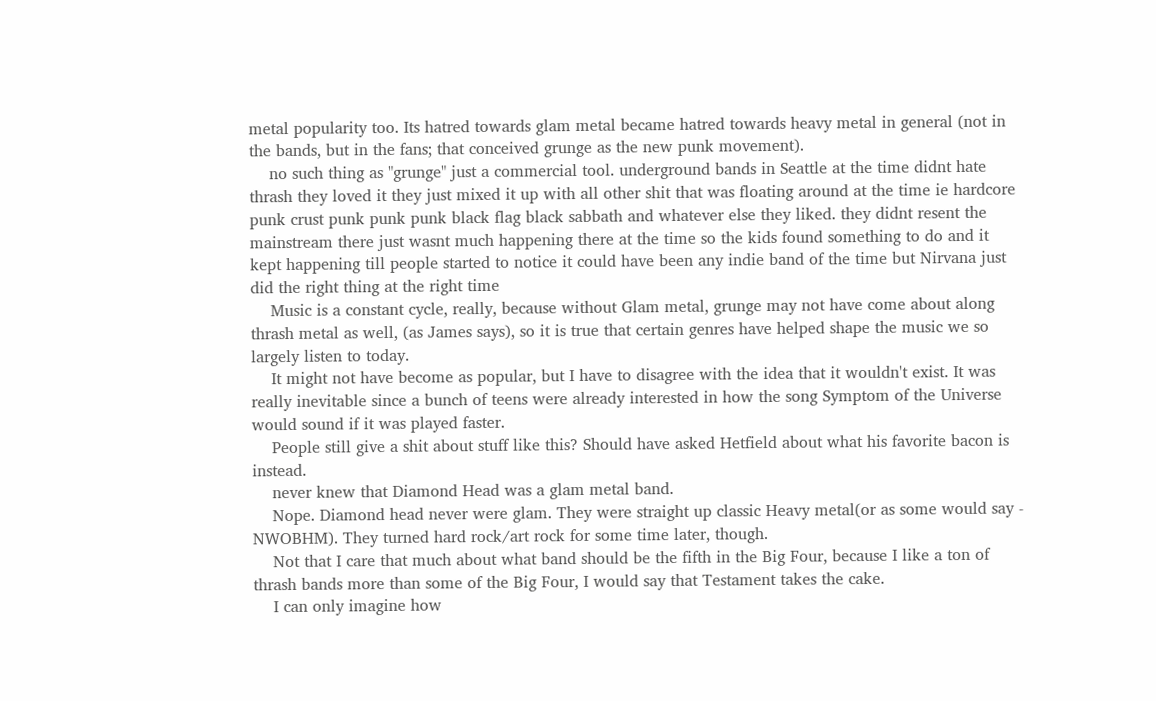metal popularity too. Its hatred towards glam metal became hatred towards heavy metal in general (not in the bands, but in the fans; that conceived grunge as the new punk movement).
    no such thing as "grunge" just a commercial tool. underground bands in Seattle at the time didnt hate thrash they loved it they just mixed it up with all other shit that was floating around at the time ie hardcore punk crust punk punk punk black flag black sabbath and whatever else they liked. they didnt resent the mainstream there just wasnt much happening there at the time so the kids found something to do and it kept happening till people started to notice it could have been any indie band of the time but Nirvana just did the right thing at the right time
    Music is a constant cycle, really, because without Glam metal, grunge may not have come about along thrash metal as well, (as James says), so it is true that certain genres have helped shape the music we so largely listen to today.
    It might not have become as popular, but I have to disagree with the idea that it wouldn't exist. It was really inevitable since a bunch of teens were already interested in how the song Symptom of the Universe would sound if it was played faster.
    People still give a shit about stuff like this? Should have asked Hetfield about what his favorite bacon is instead.
    never knew that Diamond Head was a glam metal band.
    Nope. Diamond head never were glam. They were straight up classic Heavy metal(or as some would say - NWOBHM). They turned hard rock/art rock for some time later, though.
    Not that I care that much about what band should be the fifth in the Big Four, because I like a ton of thrash bands more than some of the Big Four, I would say that Testament takes the cake.
    I can only imagine how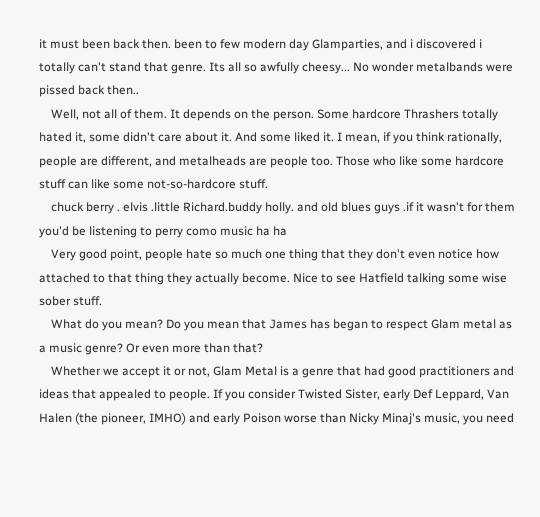it must been back then. been to few modern day Glamparties, and i discovered i totally can't stand that genre. Its all so awfully cheesy... No wonder metalbands were pissed back then..
    Well, not all of them. It depends on the person. Some hardcore Thrashers totally hated it, some didn't care about it. And some liked it. I mean, if you think rationally, people are different, and metalheads are people too. Those who like some hardcore stuff can like some not-so-hardcore stuff.
    chuck berry . elvis .little Richard.buddy holly. and old blues guys .if it wasn't for them you'd be listening to perry como music ha ha
    Very good point, people hate so much one thing that they don't even notice how attached to that thing they actually become. Nice to see Hatfield talking some wise sober stuff.
    What do you mean? Do you mean that James has began to respect Glam metal as a music genre? Or even more than that?
    Whether we accept it or not, Glam Metal is a genre that had good practitioners and ideas that appealed to people. If you consider Twisted Sister, early Def Leppard, Van Halen (the pioneer, IMHO) and early Poison worse than Nicky Minaj's music, you need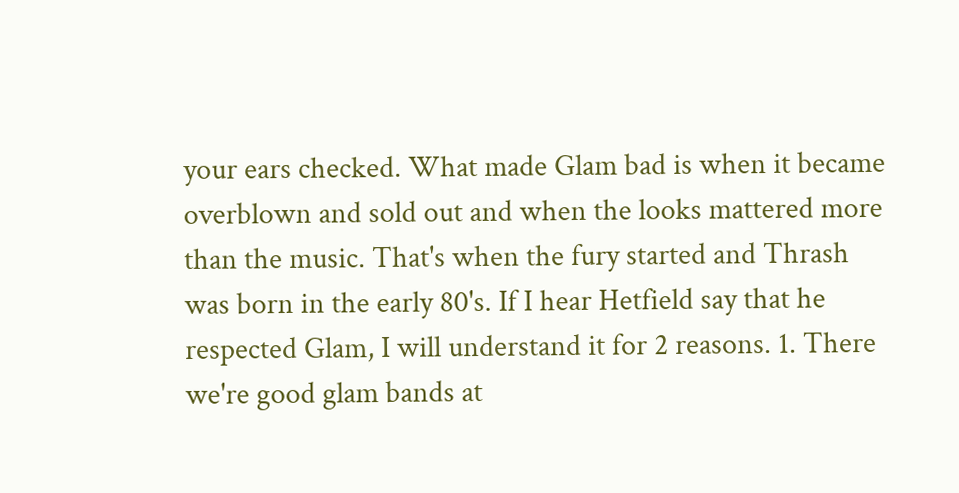your ears checked. What made Glam bad is when it became overblown and sold out and when the looks mattered more than the music. That's when the fury started and Thrash was born in the early 80's. If I hear Hetfield say that he respected Glam, I will understand it for 2 reasons. 1. There we're good glam bands at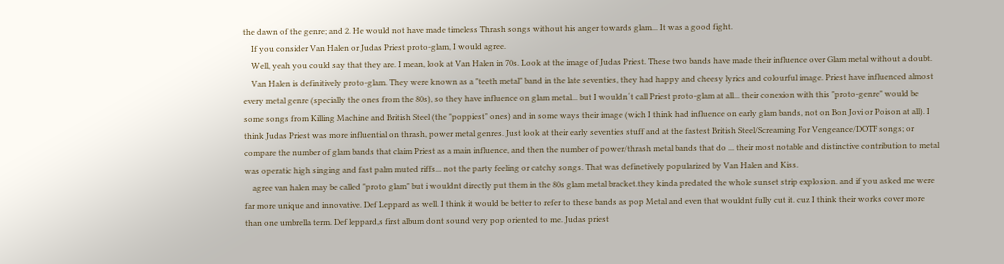the dawn of the genre; and 2. He would not have made timeless Thrash songs without his anger towards glam... It was a good fight.
    If you consider Van Halen or Judas Priest proto-glam, I would agree.
    Well, yeah you could say that they are. I mean, look at Van Halen in 70s. Look at the image of Judas Priest. These two bands have made their influence over Glam metal without a doubt.
    Van Halen is definitively proto-glam. They were known as a "teeth metal" band in the late seventies, they had happy and cheesy lyrics and colourful image. Priest have influenced almost every metal genre (specially the ones from the 80s), so they have influence on glam metal... but I wouldn´t call Priest proto-glam at all... their conexion with this "proto-genre" would be some songs from Killing Machine and British Steel (the "poppiest" ones) and in some ways their image (wich I think had influence on early glam bands, not on Bon Jovi or Poison at all). I think Judas Priest was more influential on thrash, power metal genres. Just look at their early seventies stuff and at the fastest British Steel/Screaming For Vengeance/DOTF songs; or compare the number of glam bands that claim Priest as a main influence, and then the number of power/thrash metal bands that do ... their most notable and distinctive contribution to metal was operatic high singing and fast palm muted riffs... not the party feeling or catchy songs. That was definetively popularized by Van Halen and Kiss.
    agree van halen may be called "proto glam" but i wouldnt directly put them in the 80s glam metal bracket.they kinda predated the whole sunset strip explosion. and if you asked me were far more unique and innovative. Def Leppard as well. I think it would be better to refer to these bands as pop Metal and even that wouldnt fully cut it. cuz I think their works cover more than one umbrella term. Def leppard,s first album dont sound very pop oriented to me. Judas priest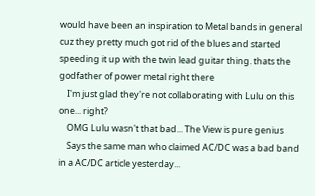would have been an inspiration to Metal bands in general cuz they pretty much got rid of the blues and started speeding it up with the twin lead guitar thing. thats the godfather of power metal right there
    I'm just glad they're not collaborating with Lulu on this one... right?
    OMG Lulu wasn't that bad... The View is pure genius
    Says the same man who claimed AC/DC was a bad band in a AC/DC article yesterday...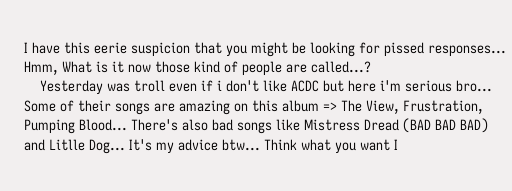I have this eerie suspicion that you might be looking for pissed responses... Hmm, What is it now those kind of people are called...?
    Yesterday was troll even if i don't like ACDC but here i'm serious bro... Some of their songs are amazing on this album => The View, Frustration, Pumping Blood... There's also bad songs like Mistress Dread (BAD BAD BAD) and Litlle Dog... It's my advice btw... Think what you want I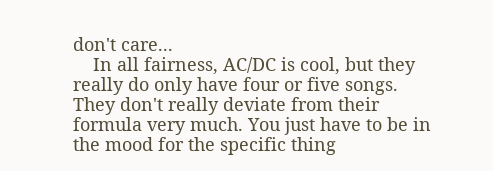don't care...
    In all fairness, AC/DC is cool, but they really do only have four or five songs. They don't really deviate from their formula very much. You just have to be in the mood for the specific thing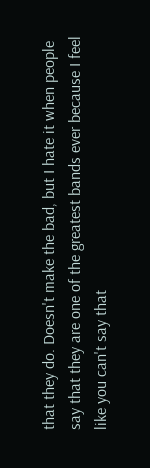that they do. Doesn't make the bad, but I hate it when people say that they are one of the greatest bands ever because I feel like you can't say that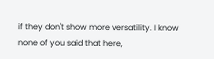if they don't show more versatility. I know none of you said that here,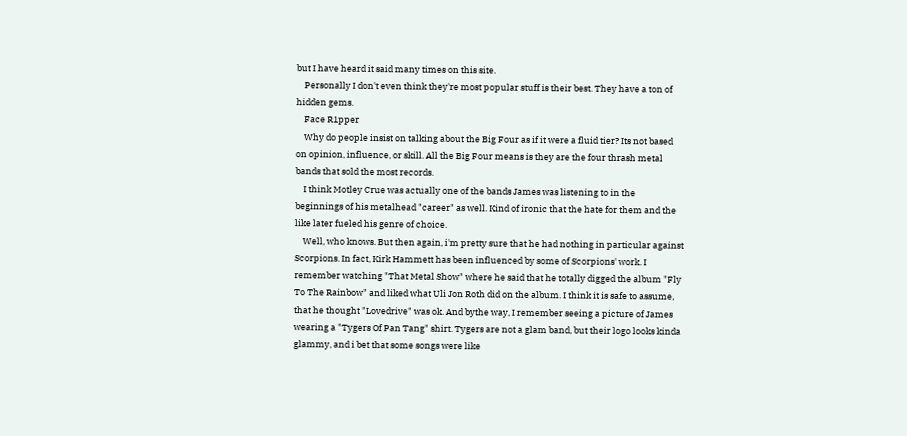but I have heard it said many times on this site.
    Personally I don't even think they're most popular stuff is their best. They have a ton of hidden gems.
    Face R1pper
    Why do people insist on talking about the Big Four as if it were a fluid tier? Its not based on opinion, influence, or skill. All the Big Four means is they are the four thrash metal bands that sold the most records.
    I think Motley Crue was actually one of the bands James was listening to in the beginnings of his metalhead "career" as well. Kind of ironic that the hate for them and the like later fueled his genre of choice.
    Well, who knows. But then again, i'm pretty sure that he had nothing in particular against Scorpions. In fact, Kirk Hammett has been influenced by some of Scorpions' work. I remember watching "That Metal Show" where he said that he totally digged the album "Fly To The Rainbow" and liked what Uli Jon Roth did on the album. I think it is safe to assume, that he thought "Lovedrive" was ok. And bythe way, I remember seeing a picture of James wearing a "Tygers Of Pan Tang" shirt. Tygers are not a glam band, but their logo looks kinda glammy, and i bet that some songs were like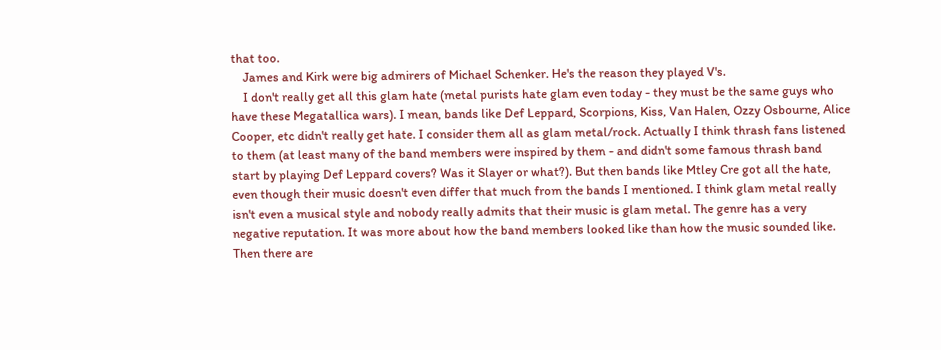that too.
    James and Kirk were big admirers of Michael Schenker. He's the reason they played V's.
    I don't really get all this glam hate (metal purists hate glam even today - they must be the same guys who have these Megatallica wars). I mean, bands like Def Leppard, Scorpions, Kiss, Van Halen, Ozzy Osbourne, Alice Cooper, etc didn't really get hate. I consider them all as glam metal/rock. Actually I think thrash fans listened to them (at least many of the band members were inspired by them - and didn't some famous thrash band start by playing Def Leppard covers? Was it Slayer or what?). But then bands like Mtley Cre got all the hate, even though their music doesn't even differ that much from the bands I mentioned. I think glam metal really isn't even a musical style and nobody really admits that their music is glam metal. The genre has a very negative reputation. It was more about how the band members looked like than how the music sounded like. Then there are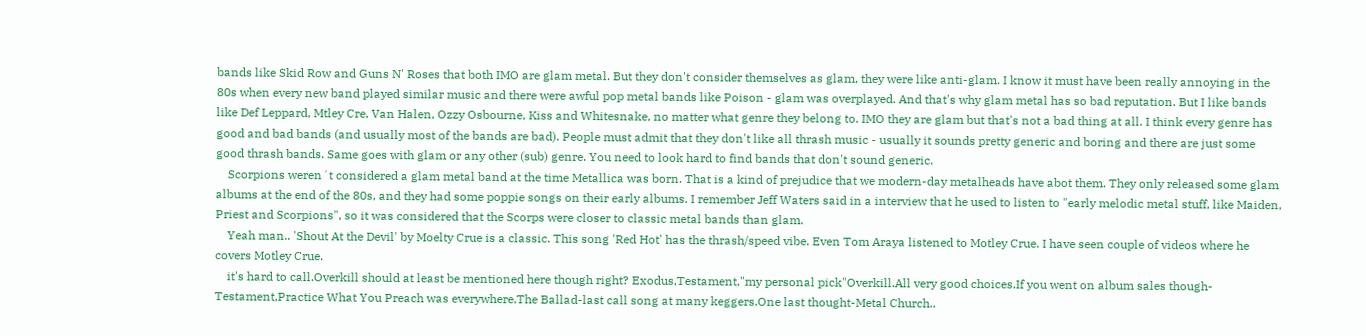bands like Skid Row and Guns N' Roses that both IMO are glam metal. But they don't consider themselves as glam, they were like anti-glam. I know it must have been really annoying in the 80s when every new band played similar music and there were awful pop metal bands like Poison - glam was overplayed. And that's why glam metal has so bad reputation. But I like bands like Def Leppard, Mtley Cre, Van Halen, Ozzy Osbourne, Kiss and Whitesnake, no matter what genre they belong to. IMO they are glam but that's not a bad thing at all. I think every genre has good and bad bands (and usually most of the bands are bad). People must admit that they don't like all thrash music - usually it sounds pretty generic and boring and there are just some good thrash bands. Same goes with glam or any other (sub) genre. You need to look hard to find bands that don't sound generic.
    Scorpions weren´t considered a glam metal band at the time Metallica was born. That is a kind of prejudice that we modern-day metalheads have abot them. They only released some glam albums at the end of the 80s, and they had some poppie songs on their early albums. I remember Jeff Waters said in a interview that he used to listen to "early melodic metal stuff, like Maiden, Priest and Scorpions", so it was considered that the Scorps were closer to classic metal bands than glam.
    Yeah man.. 'Shout At the Devil' by Moelty Crue is a classic. This song 'Red Hot' has the thrash/speed vibe. Even Tom Araya listened to Motley Crue. I have seen couple of videos where he covers Motley Crue.
    it's hard to call.Overkill should at least be mentioned here though right? Exodus,Testament,"my personal pick"Overkill.All very good choices.If you went on album sales though-Testament,Practice What You Preach was everywhere.The Ballad-last call song at many keggers.One last thought-Metal Church..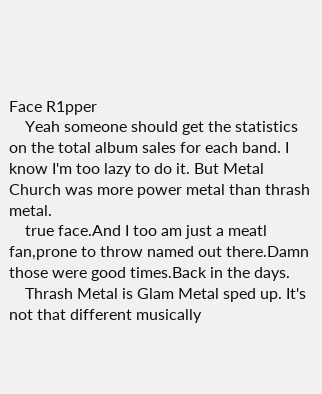Face R1pper
    Yeah someone should get the statistics on the total album sales for each band. I know I'm too lazy to do it. But Metal Church was more power metal than thrash metal.
    true face.And I too am just a meatl fan,prone to throw named out there.Damn those were good times.Back in the days.
    Thrash Metal is Glam Metal sped up. It's not that different musically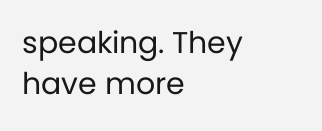speaking. They have more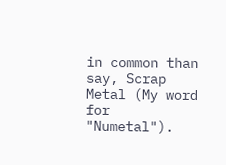in common than say, Scrap Metal (My word for "Numetal").